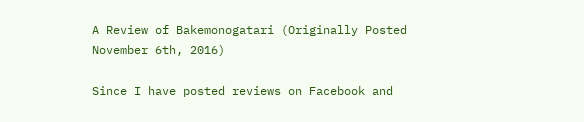A Review of Bakemonogatari (Originally Posted November 6th, 2016)

Since I have posted reviews on Facebook and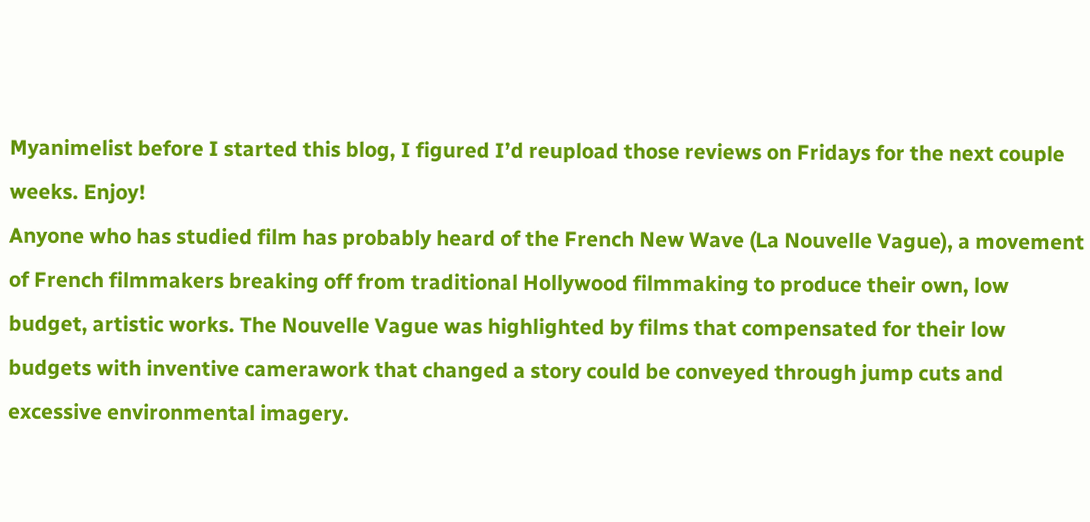Myanimelist before I started this blog, I figured I’d reupload those reviews on Fridays for the next couple weeks. Enjoy!
Anyone who has studied film has probably heard of the French New Wave (La Nouvelle Vague), a movement of French filmmakers breaking off from traditional Hollywood filmmaking to produce their own, low budget, artistic works. The Nouvelle Vague was highlighted by films that compensated for their low budgets with inventive camerawork that changed a story could be conveyed through jump cuts and excessive environmental imagery.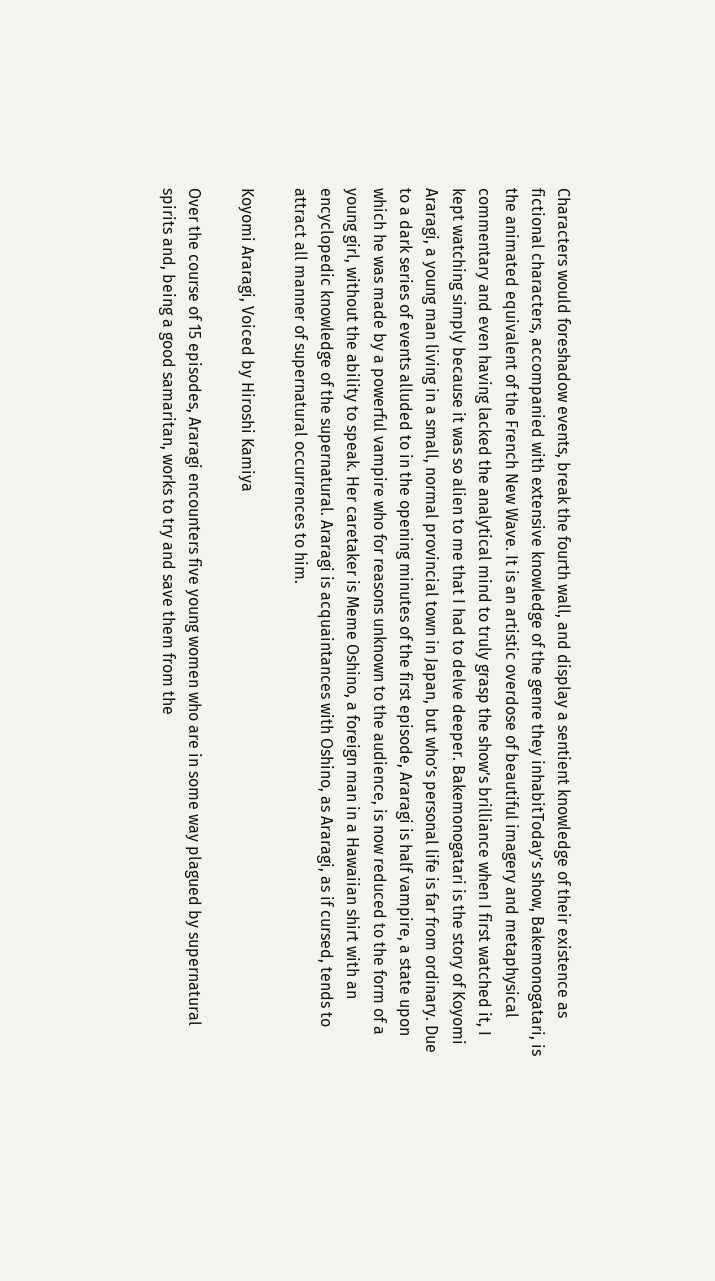Characters would foreshadow events, break the fourth wall, and display a sentient knowledge of their existence as fictional characters, accompanied with extensive knowledge of the genre they inhabitToday’s show, Bakemonogatari, is the animated equivalent of the French New Wave. It is an artistic overdose of beautiful imagery and metaphysical commentary and even having lacked the analytical mind to truly grasp the show’s brilliance when I first watched it, I kept watching simply because it was so alien to me that I had to delve deeper. Bakemonogatari is the story of Koyomi Araragi, a young man living in a small, normal provincial town in Japan, but who’s personal life is far from ordinary. Due to a dark series of events alluded to in the opening minutes of the first episode, Araragi is half vampire, a state upon which he was made by a powerful vampire who for reasons unknown to the audience, is now reduced to the form of a young girl, without the ability to speak. Her caretaker is Meme Oshino, a foreign man in a Hawaiian shirt with an encyclopedic knowledge of the supernatural. Araragi is acquaintances with Oshino, as Araragi, as if cursed, tends to attract all manner of supernatural occurrences to him.

Koyomi Araragi, Voiced by Hiroshi Kamiya

Over the course of 15 episodes, Araragi encounters five young women who are in some way plagued by supernatural spirits and, being a good samaritan, works to try and save them from the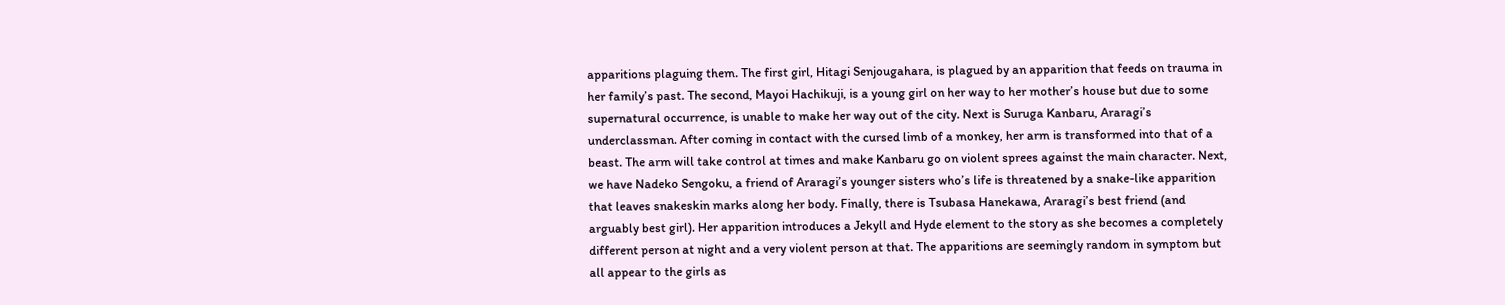apparitions plaguing them. The first girl, Hitagi Senjougahara, is plagued by an apparition that feeds on trauma in her family’s past. The second, Mayoi Hachikuji, is a young girl on her way to her mother’s house but due to some supernatural occurrence, is unable to make her way out of the city. Next is Suruga Kanbaru, Araragi’s underclassman. After coming in contact with the cursed limb of a monkey, her arm is transformed into that of a beast. The arm will take control at times and make Kanbaru go on violent sprees against the main character. Next, we have Nadeko Sengoku, a friend of Araragi’s younger sisters who’s life is threatened by a snake-like apparition that leaves snakeskin marks along her body. Finally, there is Tsubasa Hanekawa, Araragi’s best friend (and arguably best girl). Her apparition introduces a Jekyll and Hyde element to the story as she becomes a completely different person at night and a very violent person at that. The apparitions are seemingly random in symptom but all appear to the girls as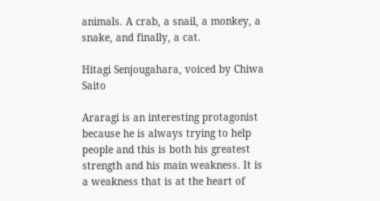animals. A crab, a snail, a monkey, a snake, and finally, a cat.

Hitagi Senjougahara, voiced by Chiwa Saito

Araragi is an interesting protagonist because he is always trying to help people and this is both his greatest strength and his main weakness. It is a weakness that is at the heart of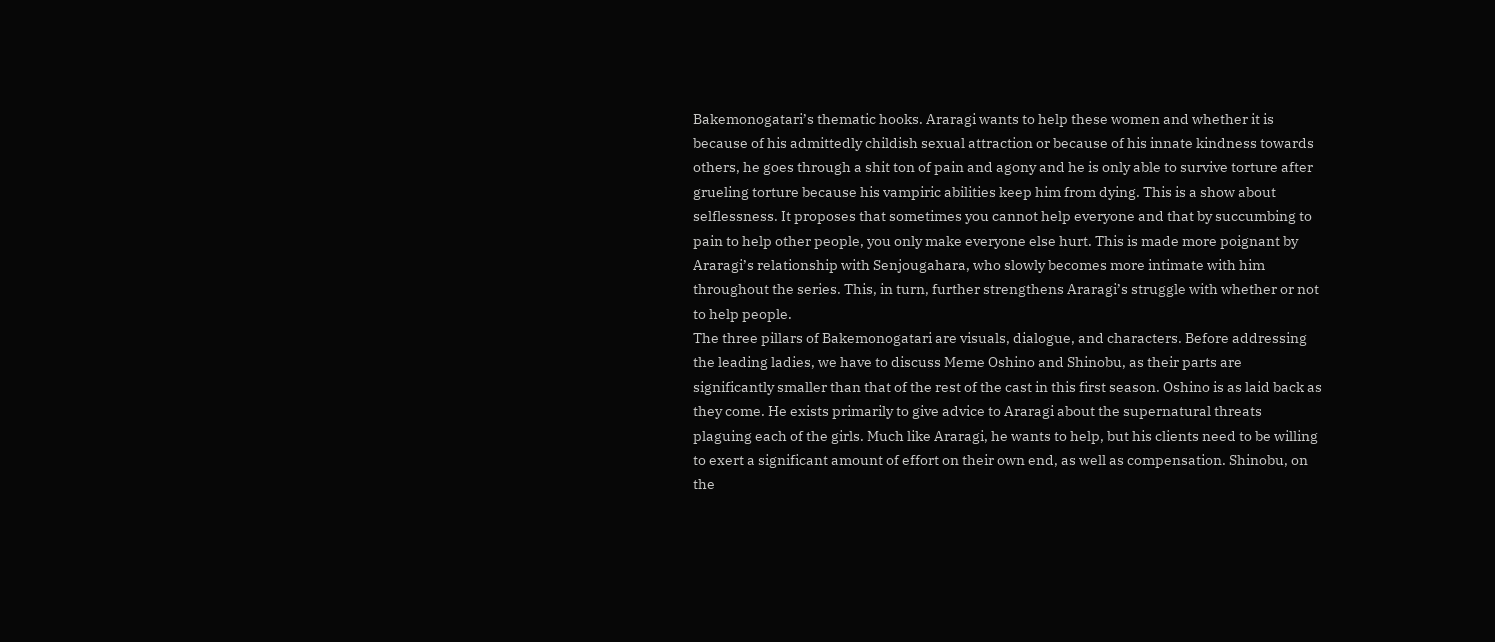Bakemonogatari’s thematic hooks. Araragi wants to help these women and whether it is because of his admittedly childish sexual attraction or because of his innate kindness towards others, he goes through a shit ton of pain and agony and he is only able to survive torture after grueling torture because his vampiric abilities keep him from dying. This is a show about selflessness. It proposes that sometimes you cannot help everyone and that by succumbing to pain to help other people, you only make everyone else hurt. This is made more poignant by Araragi’s relationship with Senjougahara, who slowly becomes more intimate with him throughout the series. This, in turn, further strengthens Araragi’s struggle with whether or not to help people.
The three pillars of Bakemonogatari are visuals, dialogue, and characters. Before addressing the leading ladies, we have to discuss Meme Oshino and Shinobu, as their parts are significantly smaller than that of the rest of the cast in this first season. Oshino is as laid back as they come. He exists primarily to give advice to Araragi about the supernatural threats plaguing each of the girls. Much like Araragi, he wants to help, but his clients need to be willing to exert a significant amount of effort on their own end, as well as compensation. Shinobu, on the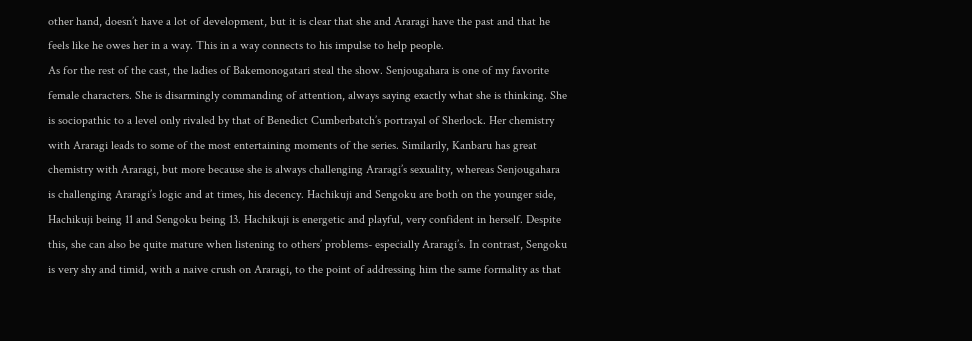other hand, doesn’t have a lot of development, but it is clear that she and Araragi have the past and that he feels like he owes her in a way. This in a way connects to his impulse to help people.
As for the rest of the cast, the ladies of Bakemonogatari steal the show. Senjougahara is one of my favorite female characters. She is disarmingly commanding of attention, always saying exactly what she is thinking. She is sociopathic to a level only rivaled by that of Benedict Cumberbatch’s portrayal of Sherlock. Her chemistry with Araragi leads to some of the most entertaining moments of the series. Similarily, Kanbaru has great chemistry with Araragi, but more because she is always challenging Araragi’s sexuality, whereas Senjougahara is challenging Araragi’s logic and at times, his decency. Hachikuji and Sengoku are both on the younger side, Hachikuji being 11 and Sengoku being 13. Hachikuji is energetic and playful, very confident in herself. Despite this, she can also be quite mature when listening to others’ problems- especially Araragi’s. In contrast, Sengoku is very shy and timid, with a naive crush on Araragi, to the point of addressing him the same formality as that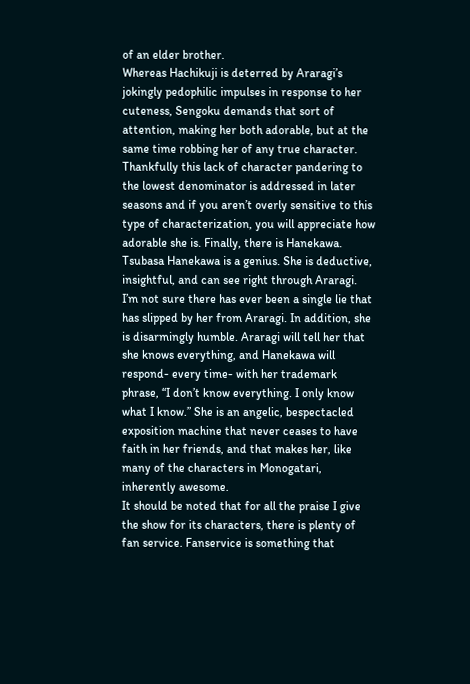of an elder brother.
Whereas Hachikuji is deterred by Araragi’s jokingly pedophilic impulses in response to her cuteness, Sengoku demands that sort of attention, making her both adorable, but at the same time robbing her of any true character. Thankfully this lack of character pandering to the lowest denominator is addressed in later seasons and if you aren’t overly sensitive to this type of characterization, you will appreciate how adorable she is. Finally, there is Hanekawa. Tsubasa Hanekawa is a genius. She is deductive, insightful, and can see right through Araragi. I’m not sure there has ever been a single lie that has slipped by her from Araragi. In addition, she is disarmingly humble. Araragi will tell her that she knows everything, and Hanekawa will respond- every time- with her trademark phrase, “I don’t know everything. I only know what I know.” She is an angelic, bespectacled exposition machine that never ceases to have faith in her friends, and that makes her, like many of the characters in Monogatari, inherently awesome.
It should be noted that for all the praise I give the show for its characters, there is plenty of fan service. Fanservice is something that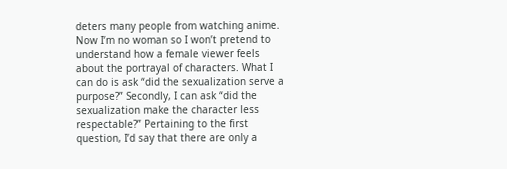deters many people from watching anime. Now I’m no woman so I won’t pretend to understand how a female viewer feels about the portrayal of characters. What I can do is ask “did the sexualization serve a purpose?” Secondly, I can ask “did the sexualization make the character less respectable?” Pertaining to the first question, I’d say that there are only a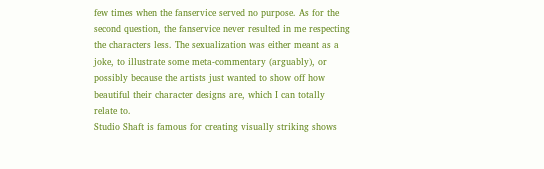few times when the fanservice served no purpose. As for the second question, the fanservice never resulted in me respecting the characters less. The sexualization was either meant as a joke, to illustrate some meta-commentary (arguably), or possibly because the artists just wanted to show off how beautiful their character designs are, which I can totally relate to.
Studio Shaft is famous for creating visually striking shows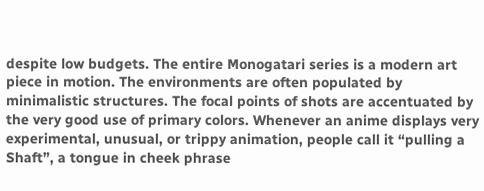despite low budgets. The entire Monogatari series is a modern art piece in motion. The environments are often populated by minimalistic structures. The focal points of shots are accentuated by the very good use of primary colors. Whenever an anime displays very experimental, unusual, or trippy animation, people call it “pulling a Shaft”, a tongue in cheek phrase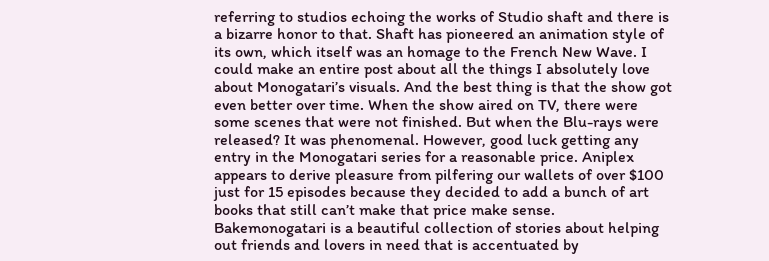referring to studios echoing the works of Studio shaft and there is a bizarre honor to that. Shaft has pioneered an animation style of its own, which itself was an homage to the French New Wave. I could make an entire post about all the things I absolutely love about Monogatari’s visuals. And the best thing is that the show got even better over time. When the show aired on TV, there were some scenes that were not finished. But when the Blu-rays were released? It was phenomenal. However, good luck getting any entry in the Monogatari series for a reasonable price. Aniplex appears to derive pleasure from pilfering our wallets of over $100 just for 15 episodes because they decided to add a bunch of art books that still can’t make that price make sense.
Bakemonogatari is a beautiful collection of stories about helping out friends and lovers in need that is accentuated by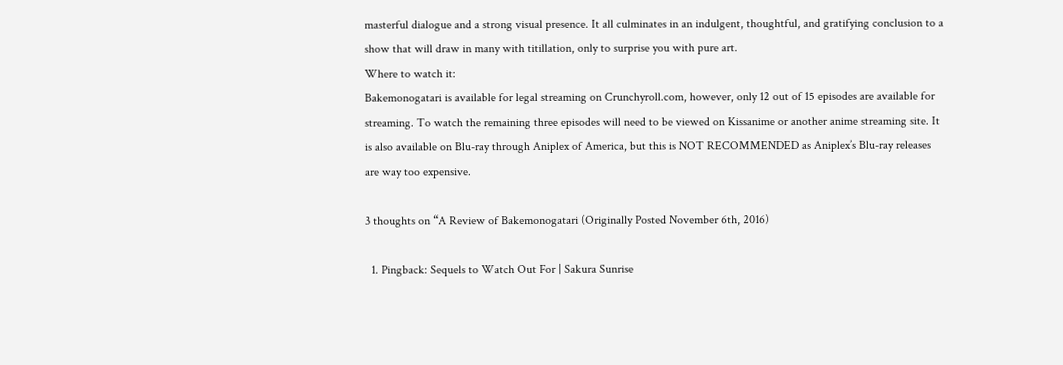masterful dialogue and a strong visual presence. It all culminates in an indulgent, thoughtful, and gratifying conclusion to a show that will draw in many with titillation, only to surprise you with pure art.
Where to watch it:
Bakemonogatari is available for legal streaming on Crunchyroll.com, however, only 12 out of 15 episodes are available for streaming. To watch the remaining three episodes will need to be viewed on Kissanime or another anime streaming site. It is also available on Blu-ray through Aniplex of America, but this is NOT RECOMMENDED as Aniplex’s Blu-ray releases are way too expensive.

3 thoughts on “A Review of Bakemonogatari (Originally Posted November 6th, 2016)

  1. Pingback: Sequels to Watch Out For | Sakura Sunrise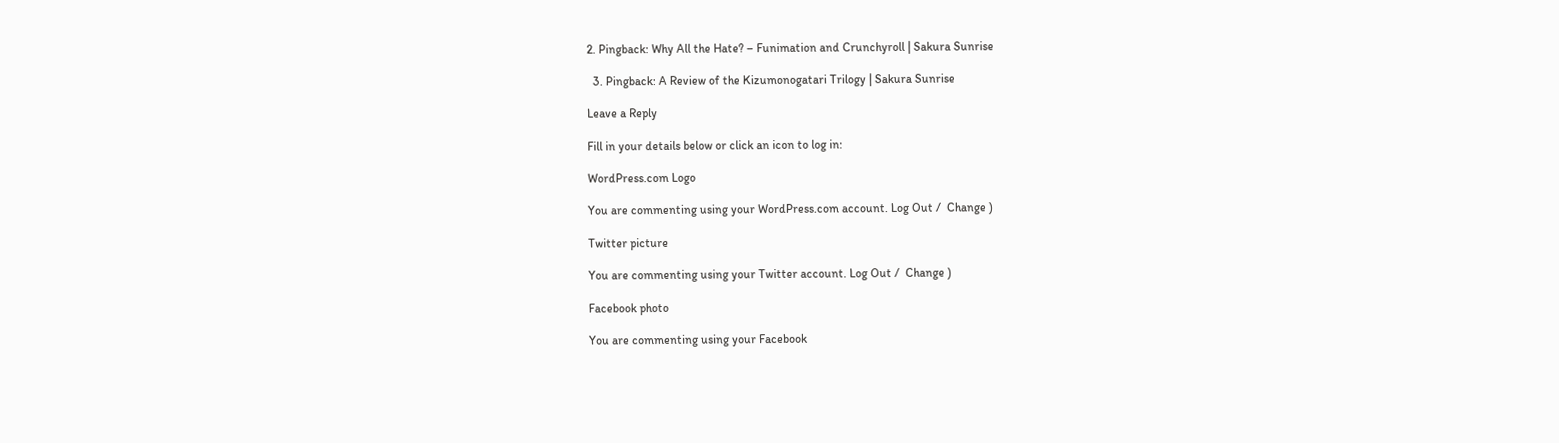2. Pingback: Why All the Hate? – Funimation and Crunchyroll | Sakura Sunrise

  3. Pingback: A Review of the Kizumonogatari Trilogy | Sakura Sunrise

Leave a Reply

Fill in your details below or click an icon to log in:

WordPress.com Logo

You are commenting using your WordPress.com account. Log Out /  Change )

Twitter picture

You are commenting using your Twitter account. Log Out /  Change )

Facebook photo

You are commenting using your Facebook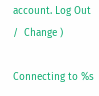account. Log Out /  Change )

Connecting to %s